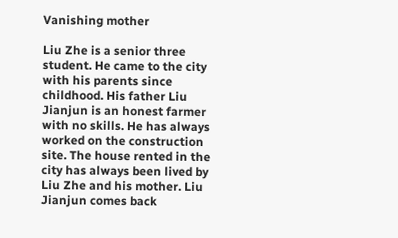Vanishing mother

Liu Zhe is a senior three student. He came to the city with his parents since childhood. His father Liu Jianjun is an honest farmer with no skills. He has always worked on the construction site. The house rented in the city has always been lived by Liu Zhe and his mother. Liu Jianjun comes back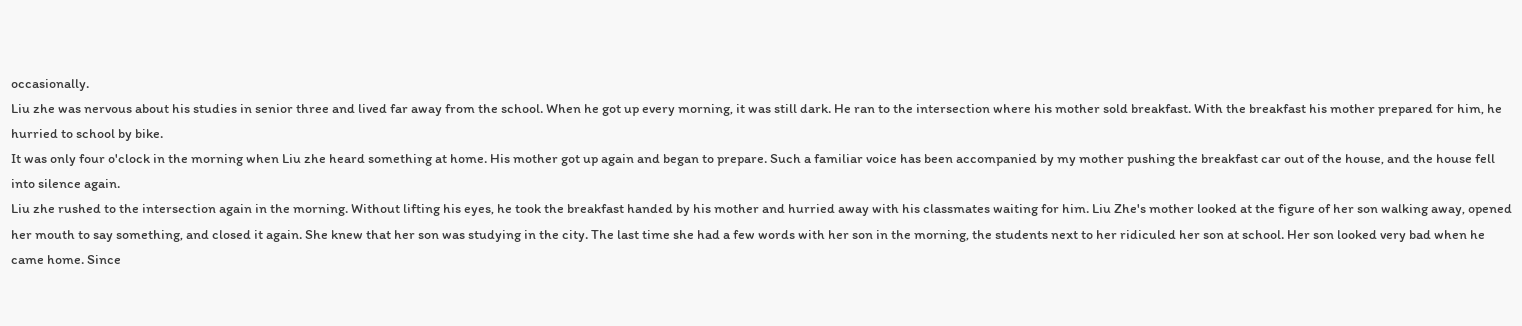occasionally.
Liu zhe was nervous about his studies in senior three and lived far away from the school. When he got up every morning, it was still dark. He ran to the intersection where his mother sold breakfast. With the breakfast his mother prepared for him, he hurried to school by bike.
It was only four o'clock in the morning when Liu zhe heard something at home. His mother got up again and began to prepare. Such a familiar voice has been accompanied by my mother pushing the breakfast car out of the house, and the house fell into silence again.
Liu zhe rushed to the intersection again in the morning. Without lifting his eyes, he took the breakfast handed by his mother and hurried away with his classmates waiting for him. Liu Zhe's mother looked at the figure of her son walking away, opened her mouth to say something, and closed it again. She knew that her son was studying in the city. The last time she had a few words with her son in the morning, the students next to her ridiculed her son at school. Her son looked very bad when he came home. Since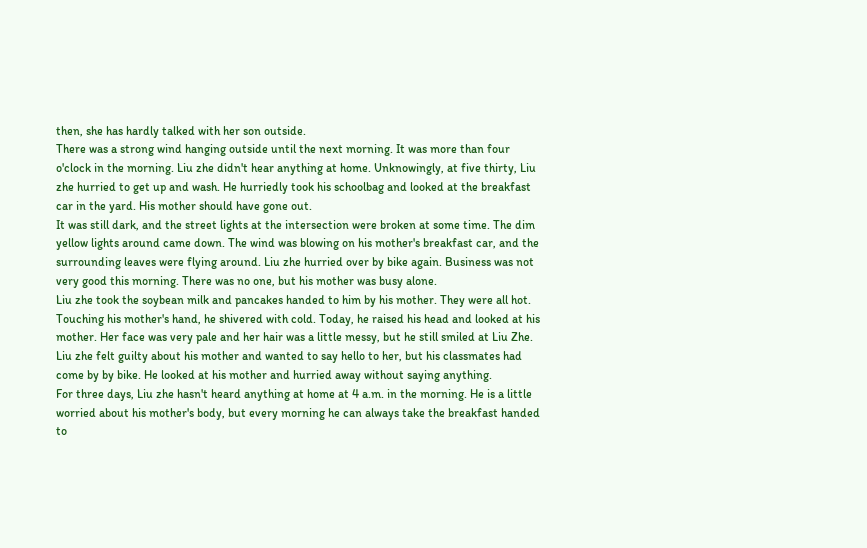then, she has hardly talked with her son outside.
There was a strong wind hanging outside until the next morning. It was more than four o'clock in the morning. Liu zhe didn't hear anything at home. Unknowingly, at five thirty, Liu zhe hurried to get up and wash. He hurriedly took his schoolbag and looked at the breakfast car in the yard. His mother should have gone out.
It was still dark, and the street lights at the intersection were broken at some time. The dim yellow lights around came down. The wind was blowing on his mother's breakfast car, and the surrounding leaves were flying around. Liu zhe hurried over by bike again. Business was not very good this morning. There was no one, but his mother was busy alone.
Liu zhe took the soybean milk and pancakes handed to him by his mother. They were all hot. Touching his mother's hand, he shivered with cold. Today, he raised his head and looked at his mother. Her face was very pale and her hair was a little messy, but he still smiled at Liu Zhe. Liu zhe felt guilty about his mother and wanted to say hello to her, but his classmates had come by by bike. He looked at his mother and hurried away without saying anything.
For three days, Liu zhe hasn't heard anything at home at 4 a.m. in the morning. He is a little worried about his mother's body, but every morning he can always take the breakfast handed to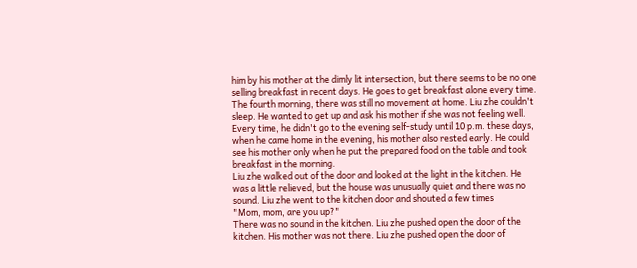him by his mother at the dimly lit intersection, but there seems to be no one selling breakfast in recent days. He goes to get breakfast alone every time.
The fourth morning, there was still no movement at home. Liu zhe couldn't sleep. He wanted to get up and ask his mother if she was not feeling well. Every time, he didn't go to the evening self-study until 10 p.m. these days, when he came home in the evening, his mother also rested early. He could see his mother only when he put the prepared food on the table and took breakfast in the morning.
Liu zhe walked out of the door and looked at the light in the kitchen. He was a little relieved, but the house was unusually quiet and there was no sound. Liu zhe went to the kitchen door and shouted a few times
"Mom, mom, are you up?"
There was no sound in the kitchen. Liu zhe pushed open the door of the kitchen. His mother was not there. Liu zhe pushed open the door of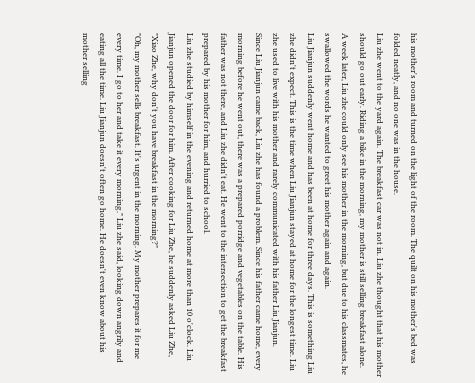his mother's room and turned on the light of the room. The quilt on his mother's bed was folded neatly, and no one was in the house.
Liu zhe went to the yard again. The breakfast car was not in. Liu zhe thought that his mother should go out early. Riding a bike in the morning, my mother is still selling breakfast alone.
A week later, Liu zhe could only see his mother in the morning, but due to his classmates, he swallowed the words he wanted to greet his mother again and again.
Liu Jianjun suddenly went home and has been at home for three days. This is something Liu zhe didn't expect. This is the time when Liu Jianjun stayed at home for the longest time. Liu zhe used to live with his mother and rarely communicated with his father Liu Jianjun.
Since Liu Jianjun came back, Liu zhe has found a problem. Since his father came home, every morning before he went out, there was a prepared porridge and vegetables on the table. His father was not there, and Liu zhe didn't eat. He went to the intersection to get the breakfast prepared by his mother for him, and hurried to school.
Liu zhe studied by himself in the evening and returned home at more than 10 o'clock. Liu Jianjun opened the door for him. After cooking for Liu Zhe, he suddenly asked Liu Zhe, "Xiao Zhe, why don't you have breakfast in the morning?"
"Oh, my mother sells breakfast. It's urgent in the morning. My mother prepares it for me every time. I go to her and take it every morning." Liu zhe said, looking down angrily and eating all the time. Liu Jianjun doesn't often go home. He doesn't even know about his mother selling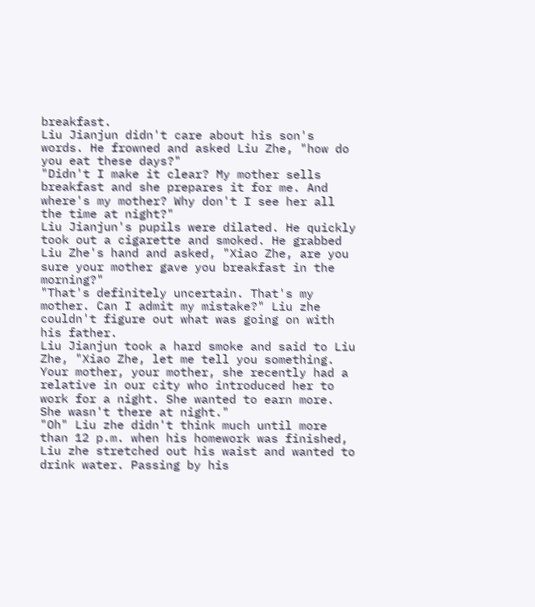breakfast.
Liu Jianjun didn't care about his son's words. He frowned and asked Liu Zhe, "how do you eat these days?"
"Didn't I make it clear? My mother sells breakfast and she prepares it for me. And where's my mother? Why don't I see her all the time at night?"
Liu Jianjun's pupils were dilated. He quickly took out a cigarette and smoked. He grabbed Liu Zhe's hand and asked, "Xiao Zhe, are you sure your mother gave you breakfast in the morning?"
"That's definitely uncertain. That's my mother. Can I admit my mistake?" Liu zhe couldn't figure out what was going on with his father.
Liu Jianjun took a hard smoke and said to Liu Zhe, "Xiao Zhe, let me tell you something. Your mother, your mother, she recently had a relative in our city who introduced her to work for a night. She wanted to earn more. She wasn't there at night."
"Oh" Liu zhe didn't think much until more than 12 p.m. when his homework was finished, Liu zhe stretched out his waist and wanted to drink water. Passing by his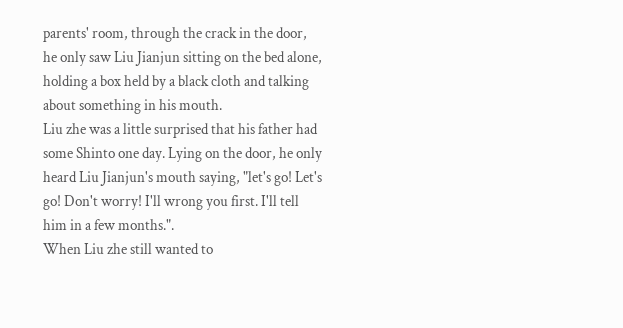parents' room, through the crack in the door, he only saw Liu Jianjun sitting on the bed alone, holding a box held by a black cloth and talking about something in his mouth.
Liu zhe was a little surprised that his father had some Shinto one day. Lying on the door, he only heard Liu Jianjun's mouth saying, "let's go! Let's go! Don't worry! I'll wrong you first. I'll tell him in a few months.".
When Liu zhe still wanted to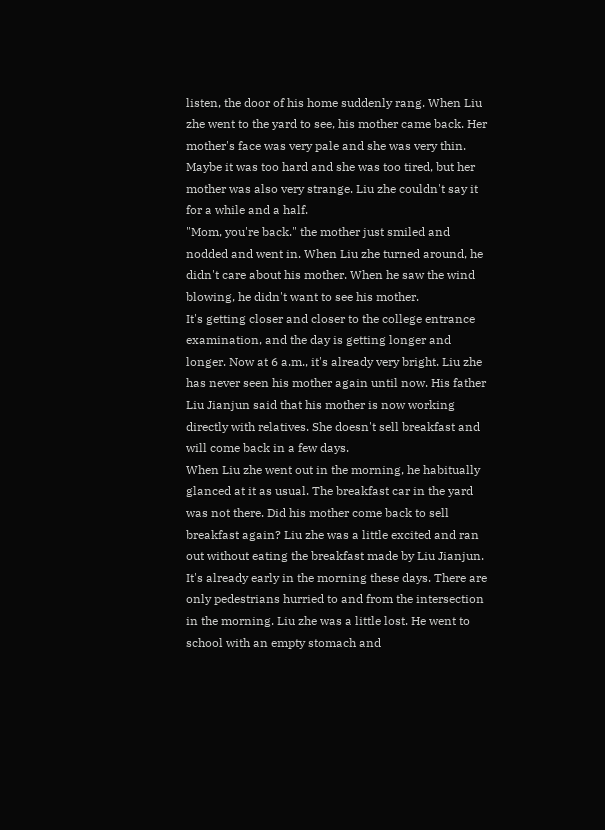listen, the door of his home suddenly rang. When Liu zhe went to the yard to see, his mother came back. Her mother's face was very pale and she was very thin. Maybe it was too hard and she was too tired, but her mother was also very strange. Liu zhe couldn't say it for a while and a half.
"Mom, you're back." the mother just smiled and nodded and went in. When Liu zhe turned around, he didn't care about his mother. When he saw the wind blowing, he didn't want to see his mother.
It's getting closer and closer to the college entrance examination, and the day is getting longer and longer. Now at 6 a.m., it's already very bright. Liu zhe has never seen his mother again until now. His father Liu Jianjun said that his mother is now working directly with relatives. She doesn't sell breakfast and will come back in a few days.
When Liu zhe went out in the morning, he habitually glanced at it as usual. The breakfast car in the yard was not there. Did his mother come back to sell breakfast again? Liu zhe was a little excited and ran out without eating the breakfast made by Liu Jianjun.
It's already early in the morning these days. There are only pedestrians hurried to and from the intersection in the morning. Liu zhe was a little lost. He went to school with an empty stomach and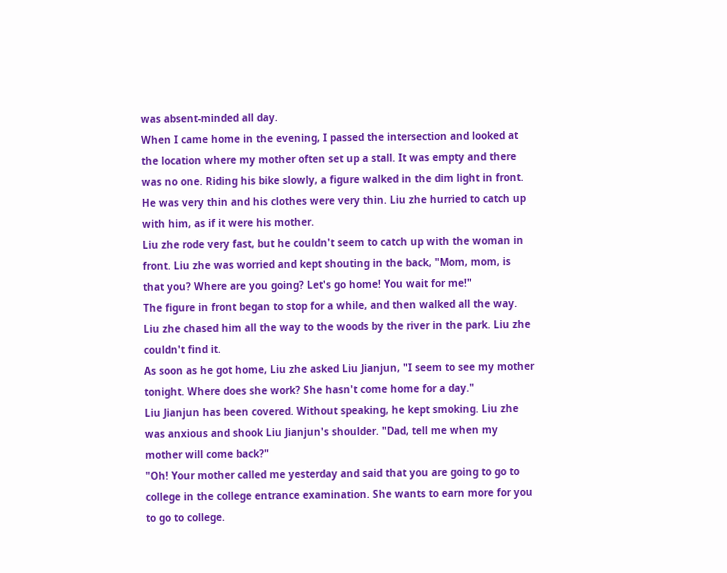was absent-minded all day.
When I came home in the evening, I passed the intersection and looked at the location where my mother often set up a stall. It was empty and there was no one. Riding his bike slowly, a figure walked in the dim light in front. He was very thin and his clothes were very thin. Liu zhe hurried to catch up with him, as if it were his mother.
Liu zhe rode very fast, but he couldn't seem to catch up with the woman in front. Liu zhe was worried and kept shouting in the back, "Mom, mom, is that you? Where are you going? Let's go home! You wait for me!"
The figure in front began to stop for a while, and then walked all the way. Liu zhe chased him all the way to the woods by the river in the park. Liu zhe couldn't find it.
As soon as he got home, Liu zhe asked Liu Jianjun, "I seem to see my mother tonight. Where does she work? She hasn't come home for a day."
Liu Jianjun has been covered. Without speaking, he kept smoking. Liu zhe was anxious and shook Liu Jianjun's shoulder. "Dad, tell me when my mother will come back?"
"Oh! Your mother called me yesterday and said that you are going to go to college in the college entrance examination. She wants to earn more for you to go to college.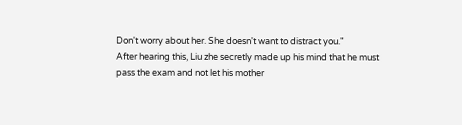Don't worry about her. She doesn't want to distract you."
After hearing this, Liu zhe secretly made up his mind that he must pass the exam and not let his mother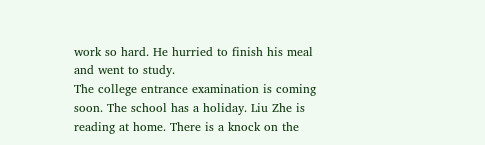work so hard. He hurried to finish his meal and went to study.
The college entrance examination is coming soon. The school has a holiday. Liu Zhe is reading at home. There is a knock on the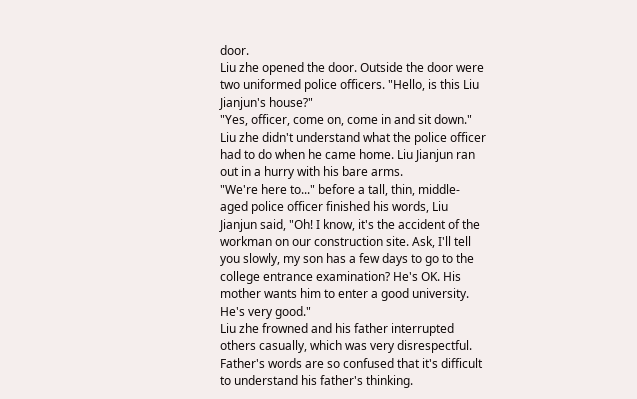door.
Liu zhe opened the door. Outside the door were two uniformed police officers. "Hello, is this Liu Jianjun's house?"
"Yes, officer, come on, come in and sit down." Liu zhe didn't understand what the police officer had to do when he came home. Liu Jianjun ran out in a hurry with his bare arms.
"We're here to..." before a tall, thin, middle-aged police officer finished his words, Liu Jianjun said, "Oh! I know, it's the accident of the workman on our construction site. Ask, I'll tell you slowly, my son has a few days to go to the college entrance examination? He's OK. His mother wants him to enter a good university. He's very good."
Liu zhe frowned and his father interrupted others casually, which was very disrespectful. Father's words are so confused that it's difficult to understand his father's thinking.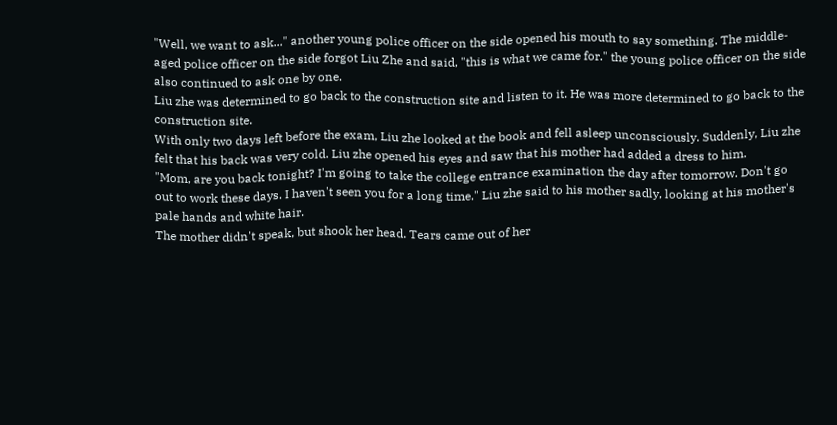"Well, we want to ask..." another young police officer on the side opened his mouth to say something. The middle-aged police officer on the side forgot Liu Zhe and said, "this is what we came for." the young police officer on the side also continued to ask one by one.
Liu zhe was determined to go back to the construction site and listen to it. He was more determined to go back to the construction site.
With only two days left before the exam, Liu zhe looked at the book and fell asleep unconsciously. Suddenly, Liu zhe felt that his back was very cold. Liu zhe opened his eyes and saw that his mother had added a dress to him.
"Mom, are you back tonight? I'm going to take the college entrance examination the day after tomorrow. Don't go out to work these days. I haven't seen you for a long time." Liu zhe said to his mother sadly, looking at his mother's pale hands and white hair.
The mother didn't speak, but shook her head. Tears came out of her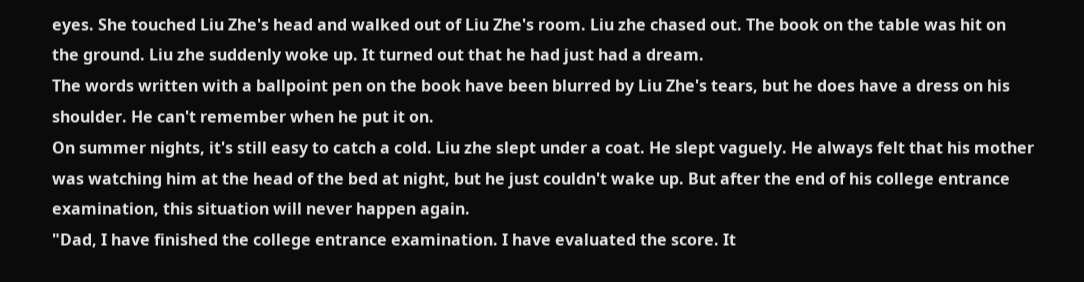eyes. She touched Liu Zhe's head and walked out of Liu Zhe's room. Liu zhe chased out. The book on the table was hit on the ground. Liu zhe suddenly woke up. It turned out that he had just had a dream.
The words written with a ballpoint pen on the book have been blurred by Liu Zhe's tears, but he does have a dress on his shoulder. He can't remember when he put it on.
On summer nights, it's still easy to catch a cold. Liu zhe slept under a coat. He slept vaguely. He always felt that his mother was watching him at the head of the bed at night, but he just couldn't wake up. But after the end of his college entrance examination, this situation will never happen again.
"Dad, I have finished the college entrance examination. I have evaluated the score. It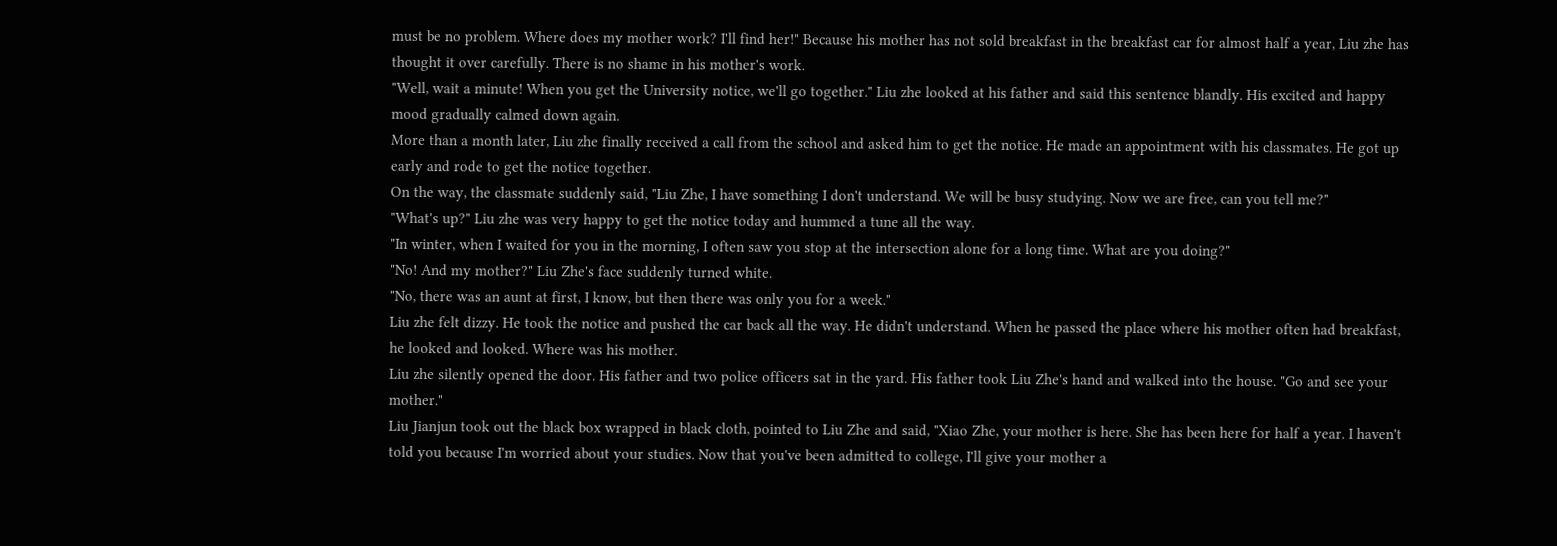must be no problem. Where does my mother work? I'll find her!" Because his mother has not sold breakfast in the breakfast car for almost half a year, Liu zhe has thought it over carefully. There is no shame in his mother's work.
"Well, wait a minute! When you get the University notice, we'll go together." Liu zhe looked at his father and said this sentence blandly. His excited and happy mood gradually calmed down again.
More than a month later, Liu zhe finally received a call from the school and asked him to get the notice. He made an appointment with his classmates. He got up early and rode to get the notice together.
On the way, the classmate suddenly said, "Liu Zhe, I have something I don't understand. We will be busy studying. Now we are free, can you tell me?"
"What's up?" Liu zhe was very happy to get the notice today and hummed a tune all the way.
"In winter, when I waited for you in the morning, I often saw you stop at the intersection alone for a long time. What are you doing?"
"No! And my mother?" Liu Zhe's face suddenly turned white.
"No, there was an aunt at first, I know, but then there was only you for a week."
Liu zhe felt dizzy. He took the notice and pushed the car back all the way. He didn't understand. When he passed the place where his mother often had breakfast, he looked and looked. Where was his mother.
Liu zhe silently opened the door. His father and two police officers sat in the yard. His father took Liu Zhe's hand and walked into the house. "Go and see your mother."
Liu Jianjun took out the black box wrapped in black cloth, pointed to Liu Zhe and said, "Xiao Zhe, your mother is here. She has been here for half a year. I haven't told you because I'm worried about your studies. Now that you've been admitted to college, I'll give your mother a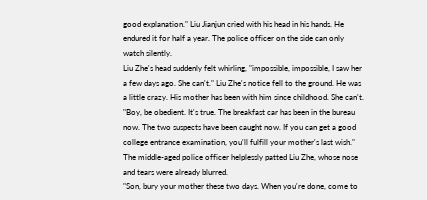good explanation." Liu Jianjun cried with his head in his hands. He endured it for half a year. The police officer on the side can only watch silently.
Liu Zhe's head suddenly felt whirling, "impossible, impossible, I saw her a few days ago. She can't." Liu Zhe's notice fell to the ground. He was a little crazy. His mother has been with him since childhood. She can't.
"Boy, be obedient. It's true. The breakfast car has been in the bureau now. The two suspects have been caught now. If you can get a good college entrance examination, you'll fulfill your mother's last wish." The middle-aged police officer helplessly patted Liu Zhe, whose nose and tears were already blurred.
"Son, bury your mother these two days. When you're done, come to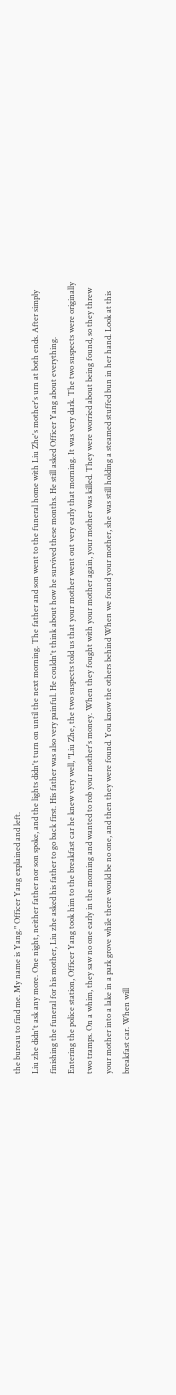the bureau to find me. My name is Yang." Officer Yang explained and left.
Liu zhe didn't ask any more. One night, neither father nor son spoke, and the lights didn't turn on until the next morning. The father and son went to the funeral home with Liu Zhe's mother's urn at both ends. After simply finishing the funeral for his mother, Liu zhe asked his father to go back first. His father was also very painful. He couldn't think about how he survived these months. He still asked Officer Yang about everything.
Entering the police station, Officer Yang took him to the breakfast car he knew very well, "Liu Zhe, the two suspects told us that your mother went out very early that morning. It was very dark. The two suspects were originally two tramps. On a whim, they saw no one early in the morning and wanted to rob your mother's money. When they fought with your mother again, your mother was killed. They were worried about being found, so they threw your mother into a lake in a park grove while there would be no one, and then they were found. You know the others behind When we found your mother, she was still holding a steamed stuffed bun in her hand. Look at this breakfast car. When will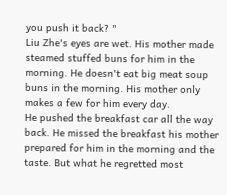you push it back? "
Liu Zhe's eyes are wet. His mother made steamed stuffed buns for him in the morning. He doesn't eat big meat soup buns in the morning. His mother only makes a few for him every day.
He pushed the breakfast car all the way back. He missed the breakfast his mother prepared for him in the morning and the taste. But what he regretted most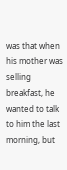was that when his mother was selling breakfast, he wanted to talk to him the last morning, but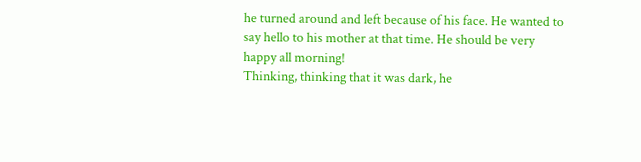he turned around and left because of his face. He wanted to say hello to his mother at that time. He should be very happy all morning!
Thinking, thinking that it was dark, he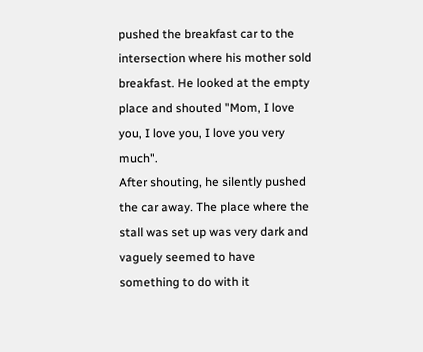pushed the breakfast car to the intersection where his mother sold breakfast. He looked at the empty place and shouted "Mom, I love you, I love you, I love you very much".
After shouting, he silently pushed the car away. The place where the stall was set up was very dark and vaguely seemed to have something to do with it